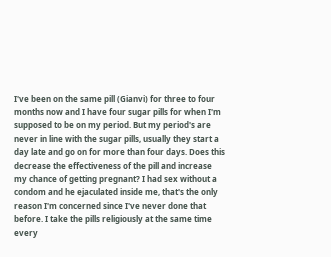I've been on the same pill (Gianvi) for three to four months now and I have four sugar pills for when I'm supposed to be on my period. But my period's are never in line with the sugar pills, usually they start a day late and go on for more than four days. Does this decrease the effectiveness of the pill and increase my chance of getting pregnant? I had sex without a condom and he ejaculated inside me, that's the only reason I'm concerned since I've never done that before. I take the pills religiously at the same time every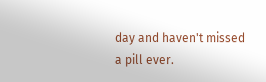day and haven't missed a pill ever.